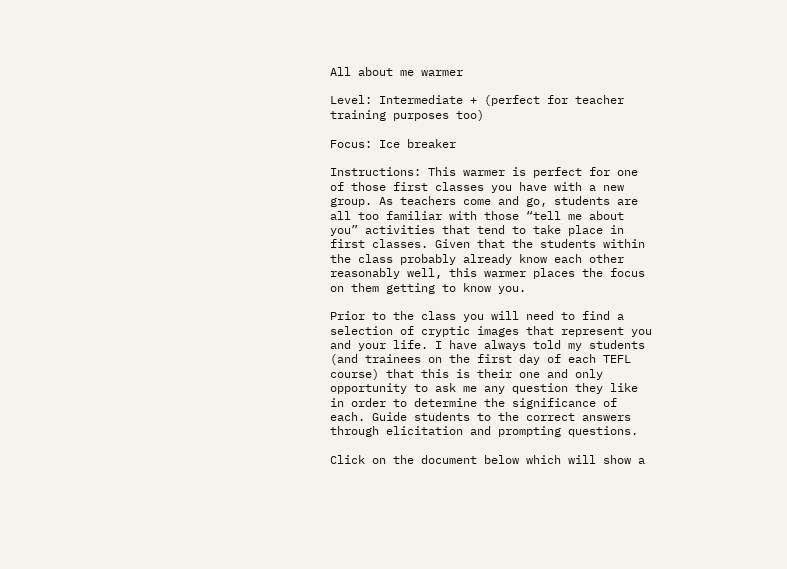All about me warmer

Level: Intermediate + (perfect for teacher training purposes too)

Focus: Ice breaker

Instructions: This warmer is perfect for one of those first classes you have with a new group. As teachers come and go, students are all too familiar with those “tell me about you” activities that tend to take place in first classes. Given that the students within the class probably already know each other reasonably well, this warmer places the focus on them getting to know you.

Prior to the class you will need to find a selection of cryptic images that represent you and your life. I have always told my students (and trainees on the first day of each TEFL course) that this is their one and only opportunity to ask me any question they like in order to determine the significance of each. Guide students to the correct answers through elicitation and prompting questions.

Click on the document below which will show a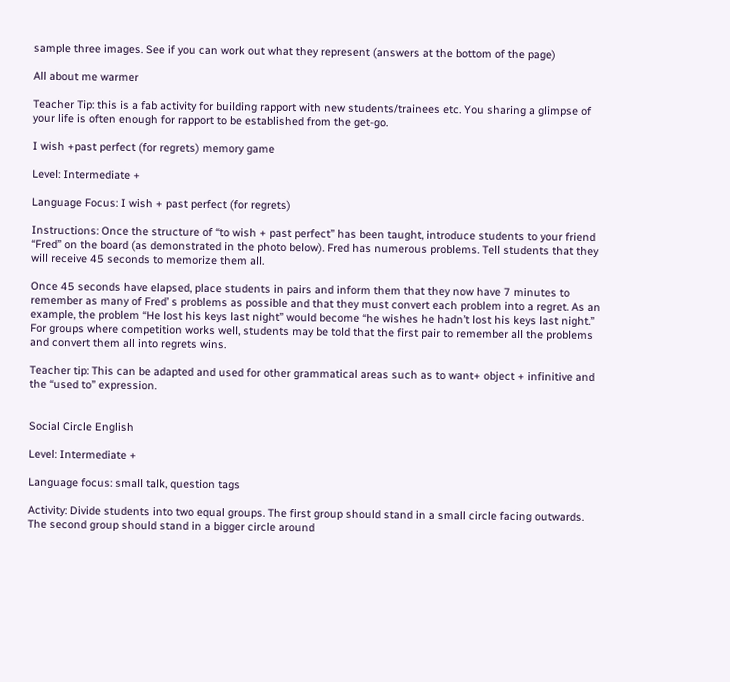sample three images. See if you can work out what they represent (answers at the bottom of the page)

All about me warmer

Teacher Tip: this is a fab activity for building rapport with new students/trainees etc. You sharing a glimpse of your life is often enough for rapport to be established from the get-go.

I wish +past perfect (for regrets) memory game

Level: Intermediate +

Language Focus: I wish + past perfect (for regrets)

Instructions: Once the structure of “to wish + past perfect” has been taught, introduce students to your friend “Fred” on the board (as demonstrated in the photo below). Fred has numerous problems. Tell students that they will receive 45 seconds to memorize them all.

Once 45 seconds have elapsed, place students in pairs and inform them that they now have 7 minutes to remember as many of Fred’ s problems as possible and that they must convert each problem into a regret. As an example, the problem “He lost his keys last night” would become “he wishes he hadn’t lost his keys last night.” For groups where competition works well, students may be told that the first pair to remember all the problems and convert them all into regrets wins.

Teacher tip: This can be adapted and used for other grammatical areas such as to want+ object + infinitive and the “used to” expression.


Social Circle English

Level: Intermediate +

Language focus: small talk, question tags

Activity: Divide students into two equal groups. The first group should stand in a small circle facing outwards. The second group should stand in a bigger circle around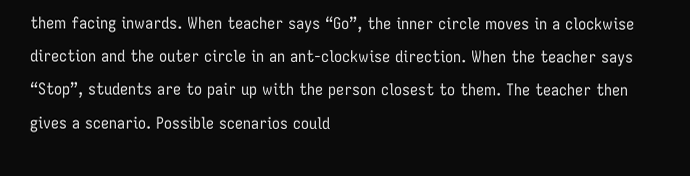them facing inwards. When teacher says “Go”, the inner circle moves in a clockwise direction and the outer circle in an ant-clockwise direction. When the teacher says “Stop”, students are to pair up with the person closest to them. The teacher then gives a scenario. Possible scenarios could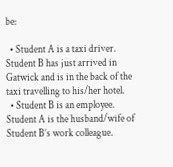be:

  • Student A is a taxi driver. Student B has just arrived in Gatwick and is in the back of the taxi travelling to his/her hotel.
  • Student B is an employee. Student A is the husband/wife of Student B’s work colleague.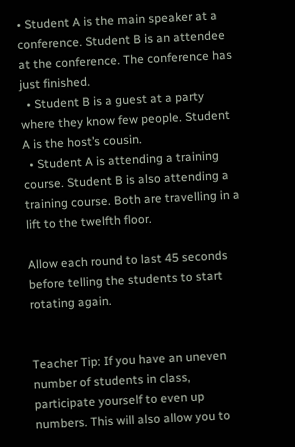• Student A is the main speaker at a conference. Student B is an attendee at the conference. The conference has just finished.
  • Student B is a guest at a party where they know few people. Student A is the host’s cousin.
  • Student A is attending a training course. Student B is also attending a training course. Both are travelling in a lift to the twelfth floor.

Allow each round to last 45 seconds before telling the students to start rotating again.


Teacher Tip: If you have an uneven number of students in class, participate yourself to even up numbers. This will also allow you to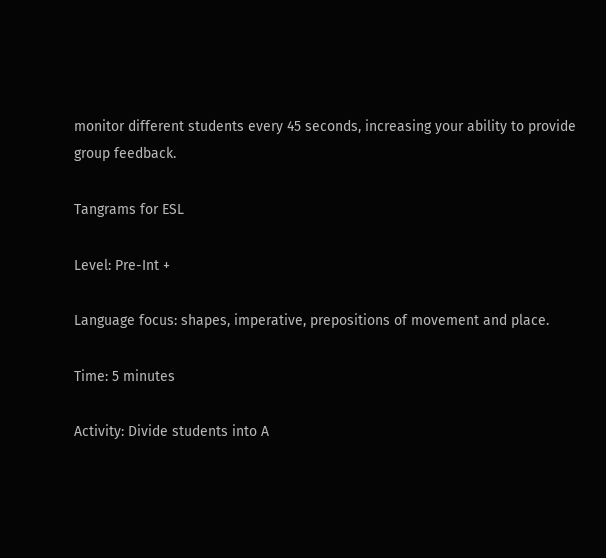monitor different students every 45 seconds, increasing your ability to provide group feedback.

Tangrams for ESL

Level: Pre-Int +

Language focus: shapes, imperative, prepositions of movement and place.

Time: 5 minutes

Activity: Divide students into A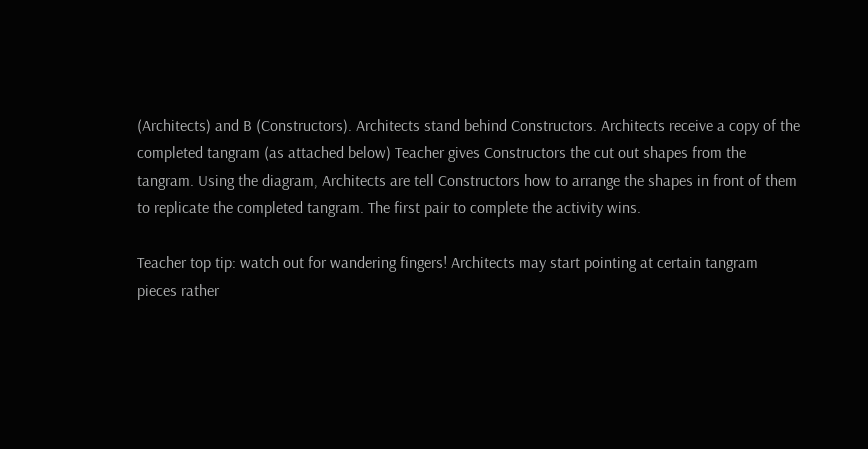(Architects) and B (Constructors). Architects stand behind Constructors. Architects receive a copy of the completed tangram (as attached below) Teacher gives Constructors the cut out shapes from the tangram. Using the diagram, Architects are tell Constructors how to arrange the shapes in front of them to replicate the completed tangram. The first pair to complete the activity wins.

Teacher top tip: watch out for wandering fingers! Architects may start pointing at certain tangram pieces rather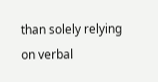than solely relying on verbal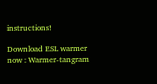instructions!

Download ESL warmer now : Warmer-tangram